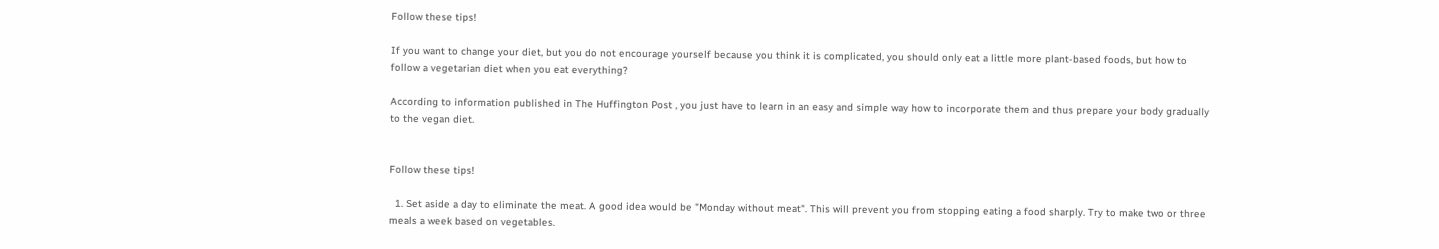Follow these tips!

If you want to change your diet, but you do not encourage yourself because you think it is complicated, you should only eat a little more plant-based foods, but how to follow a vegetarian diet when you eat everything?

According to information published in The Huffington Post , you just have to learn in an easy and simple way how to incorporate them and thus prepare your body gradually to the vegan diet.


Follow these tips!

  1. Set aside a day to eliminate the meat. A good idea would be "Monday without meat". This will prevent you from stopping eating a food sharply. Try to make two or three meals a week based on vegetables.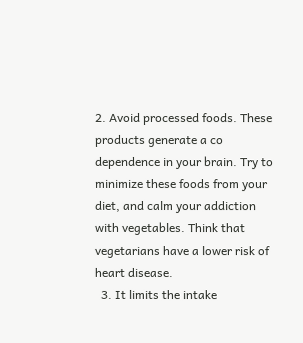2. Avoid processed foods. These products generate a co dependence in your brain. Try to minimize these foods from your diet, and calm your addiction with vegetables. Think that vegetarians have a lower risk of heart disease.
  3. It limits the intake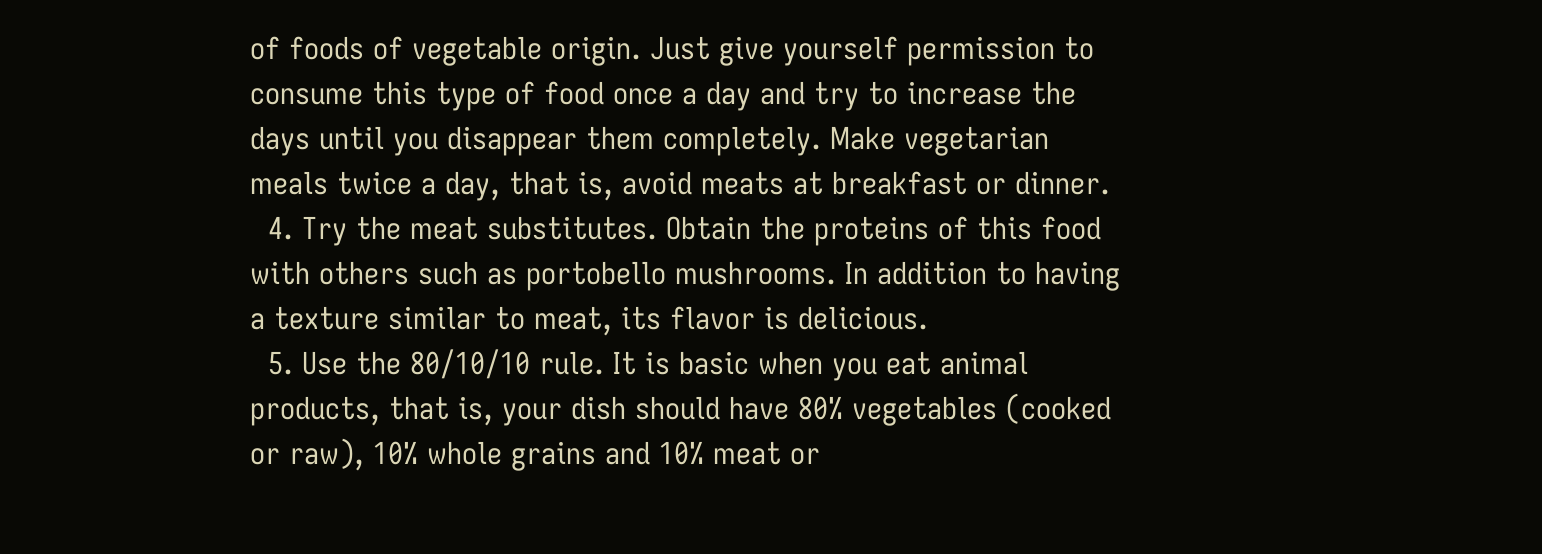of foods of vegetable origin. Just give yourself permission to consume this type of food once a day and try to increase the days until you disappear them completely. Make vegetarian meals twice a day, that is, avoid meats at breakfast or dinner.
  4. Try the meat substitutes. Obtain the proteins of this food with others such as portobello mushrooms. In addition to having a texture similar to meat, its flavor is delicious.
  5. Use the 80/10/10 rule. It is basic when you eat animal products, that is, your dish should have 80% vegetables (cooked or raw), 10% whole grains and 10% meat or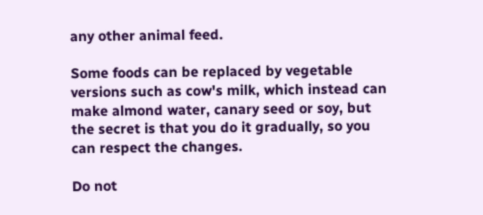any other animal feed.

Some foods can be replaced by vegetable versions such as cow's milk, which instead can make almond water, canary seed or soy, but the secret is that you do it gradually, so you can respect the changes.

Do not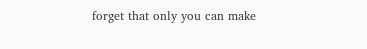forget that only you can make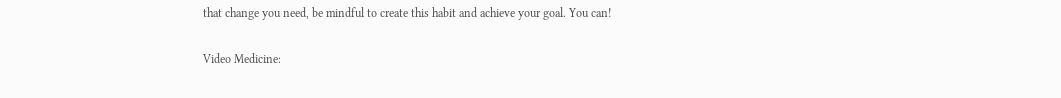that change you need, be mindful to create this habit and achieve your goal. You can!

Video Medicine: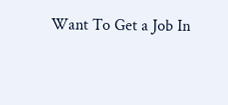Want To Get a Job In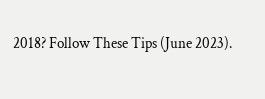2018? Follow These Tips (June 2023).